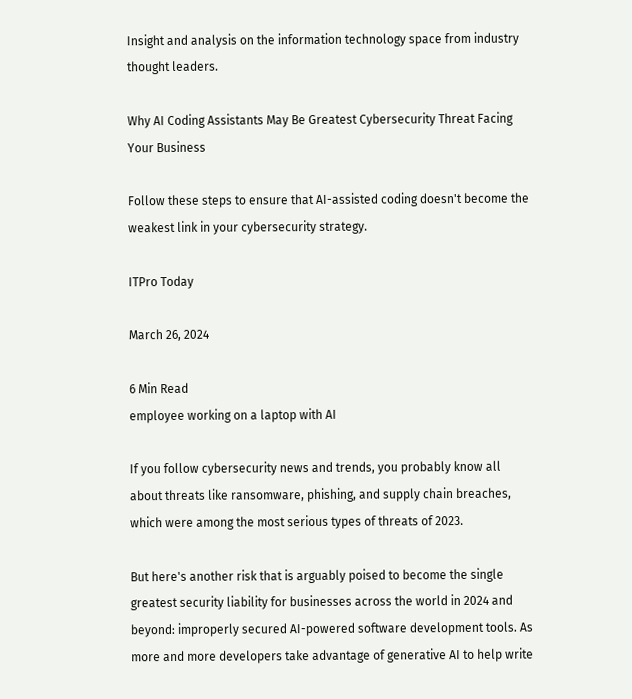Insight and analysis on the information technology space from industry thought leaders.

Why AI Coding Assistants May Be Greatest Cybersecurity Threat Facing Your Business

Follow these steps to ensure that AI-assisted coding doesn't become the weakest link in your cybersecurity strategy.

ITPro Today

March 26, 2024

6 Min Read
employee working on a laptop with AI

If you follow cybersecurity news and trends, you probably know all about threats like ransomware, phishing, and supply chain breaches, which were among the most serious types of threats of 2023.

But here's another risk that is arguably poised to become the single greatest security liability for businesses across the world in 2024 and beyond: improperly secured AI-powered software development tools. As more and more developers take advantage of generative AI to help write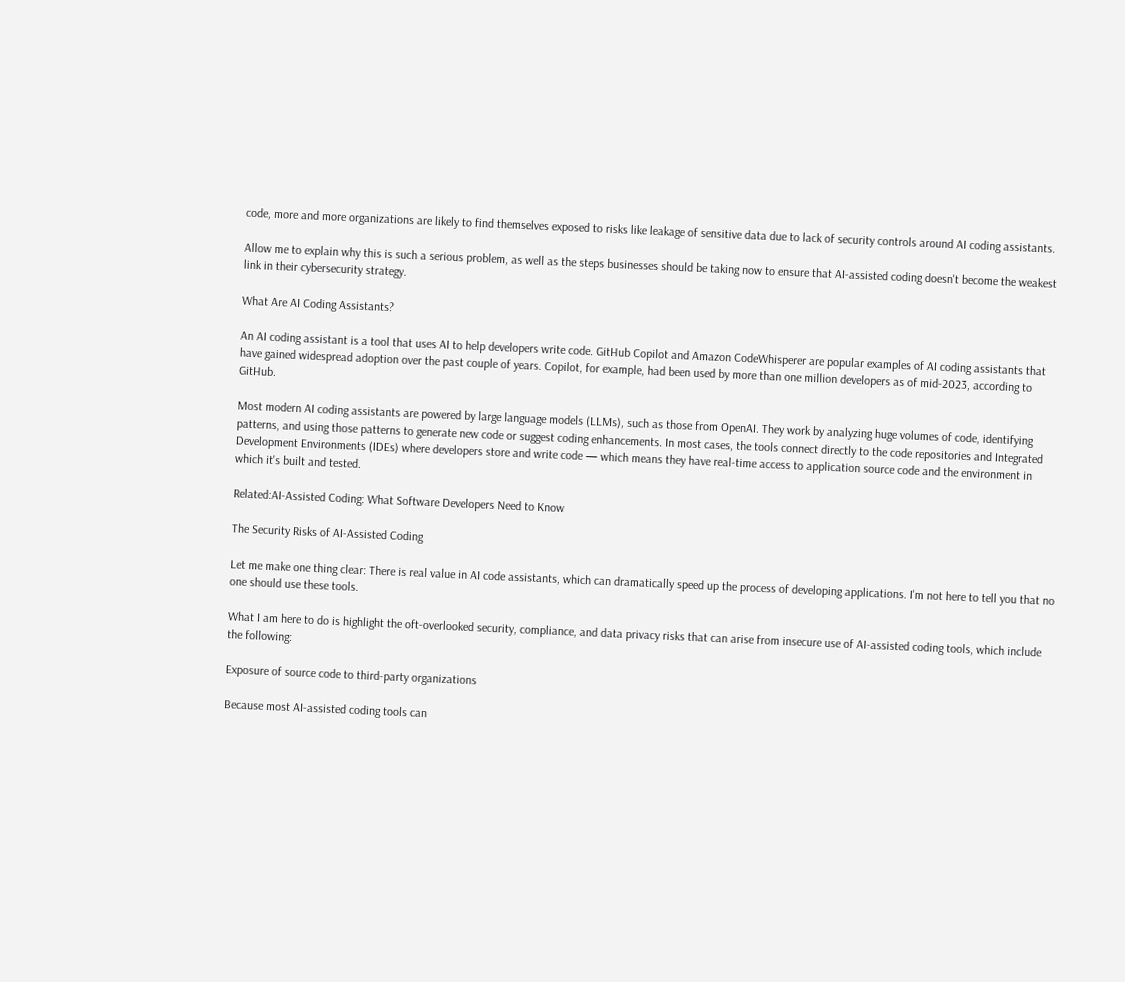code, more and more organizations are likely to find themselves exposed to risks like leakage of sensitive data due to lack of security controls around AI coding assistants.

Allow me to explain why this is such a serious problem, as well as the steps businesses should be taking now to ensure that AI-assisted coding doesn't become the weakest link in their cybersecurity strategy.

What Are AI Coding Assistants?

An AI coding assistant is a tool that uses AI to help developers write code. GitHub Copilot and Amazon CodeWhisperer are popular examples of AI coding assistants that have gained widespread adoption over the past couple of years. Copilot, for example, had been used by more than one million developers as of mid-2023, according to GitHub.

Most modern AI coding assistants are powered by large language models (LLMs), such as those from OpenAI. They work by analyzing huge volumes of code, identifying patterns, and using those patterns to generate new code or suggest coding enhancements. In most cases, the tools connect directly to the code repositories and Integrated Development Environments (IDEs) where developers store and write code — which means they have real-time access to application source code and the environment in which it's built and tested.

Related:AI-Assisted Coding: What Software Developers Need to Know

The Security Risks of AI-Assisted Coding

Let me make one thing clear: There is real value in AI code assistants, which can dramatically speed up the process of developing applications. I'm not here to tell you that no one should use these tools.

What I am here to do is highlight the oft-overlooked security, compliance, and data privacy risks that can arise from insecure use of AI-assisted coding tools, which include the following:

Exposure of source code to third-party organizations

Because most AI-assisted coding tools can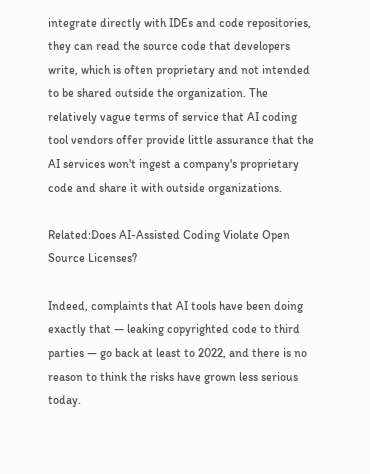integrate directly with IDEs and code repositories, they can read the source code that developers write, which is often proprietary and not intended to be shared outside the organization. The relatively vague terms of service that AI coding tool vendors offer provide little assurance that the AI services won't ingest a company's proprietary code and share it with outside organizations.

Related:Does AI-Assisted Coding Violate Open Source Licenses?

Indeed, complaints that AI tools have been doing exactly that — leaking copyrighted code to third parties — go back at least to 2022, and there is no reason to think the risks have grown less serious today.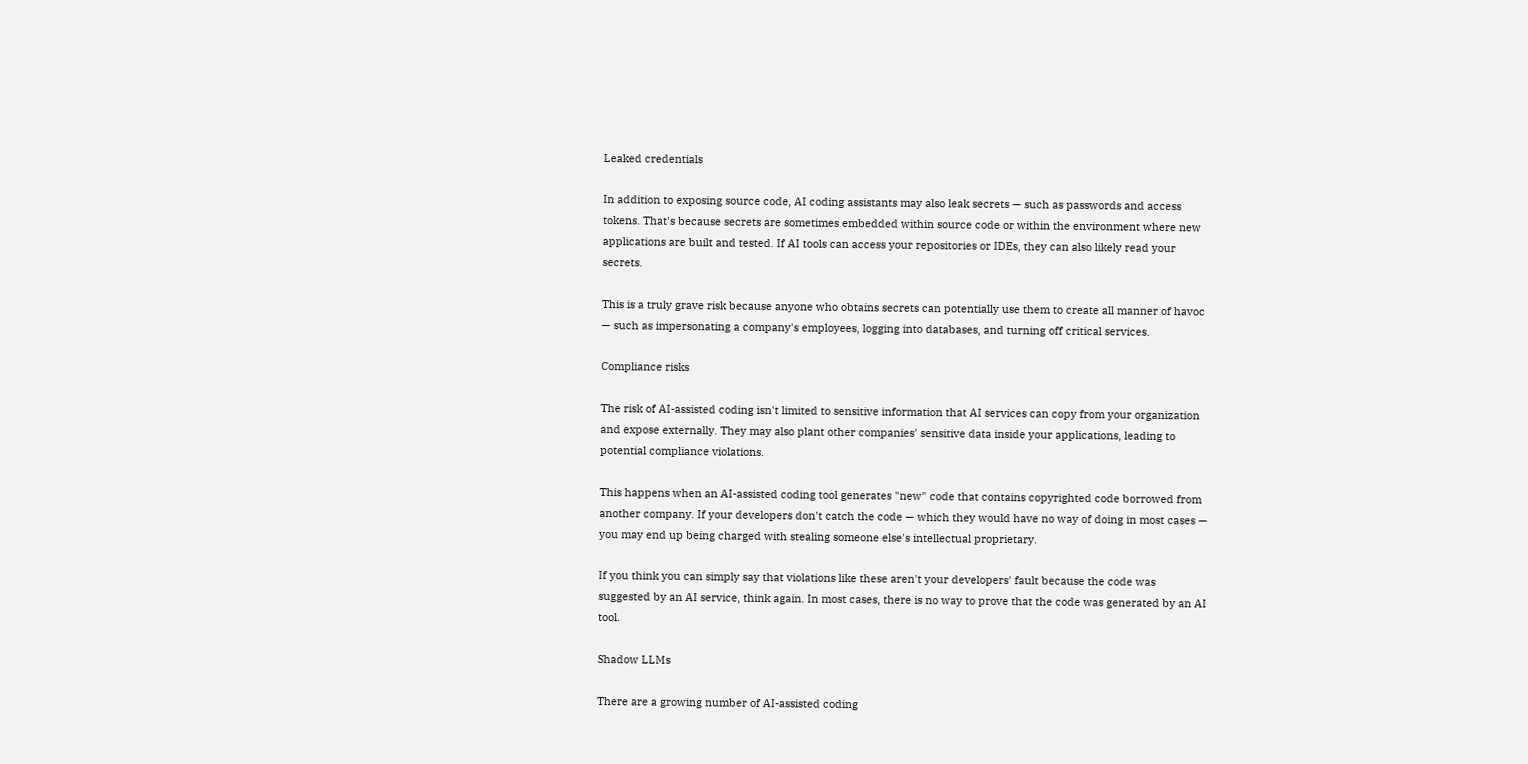Leaked credentials

In addition to exposing source code, AI coding assistants may also leak secrets — such as passwords and access tokens. That's because secrets are sometimes embedded within source code or within the environment where new applications are built and tested. If AI tools can access your repositories or IDEs, they can also likely read your secrets.

This is a truly grave risk because anyone who obtains secrets can potentially use them to create all manner of havoc — such as impersonating a company's employees, logging into databases, and turning off critical services.

Compliance risks

The risk of AI-assisted coding isn't limited to sensitive information that AI services can copy from your organization and expose externally. They may also plant other companies' sensitive data inside your applications, leading to potential compliance violations.

This happens when an AI-assisted coding tool generates "new" code that contains copyrighted code borrowed from another company. If your developers don't catch the code — which they would have no way of doing in most cases — you may end up being charged with stealing someone else's intellectual proprietary.

If you think you can simply say that violations like these aren't your developers' fault because the code was suggested by an AI service, think again. In most cases, there is no way to prove that the code was generated by an AI tool.

Shadow LLMs

There are a growing number of AI-assisted coding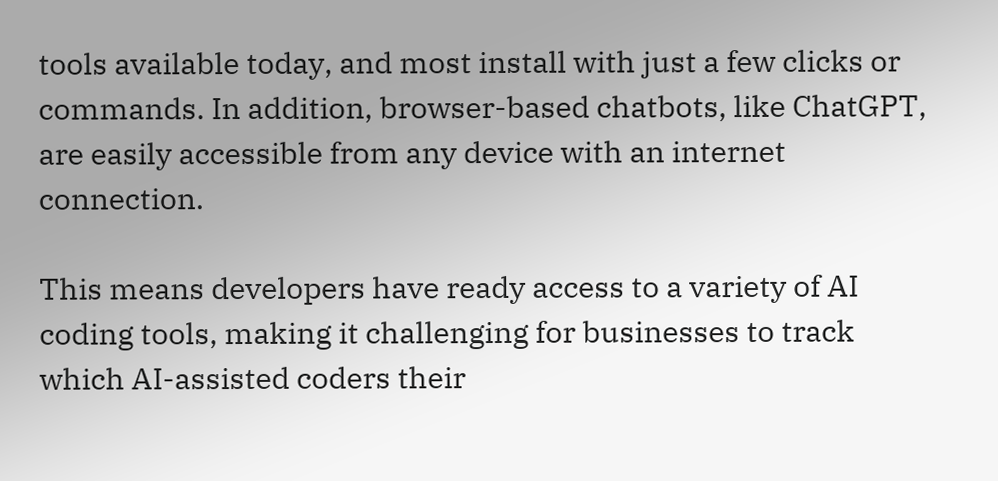tools available today, and most install with just a few clicks or commands. In addition, browser-based chatbots, like ChatGPT, are easily accessible from any device with an internet connection.

This means developers have ready access to a variety of AI coding tools, making it challenging for businesses to track which AI-assisted coders their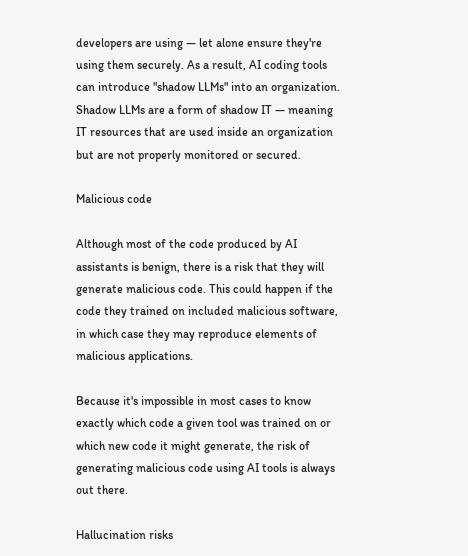developers are using — let alone ensure they're using them securely. As a result, AI coding tools can introduce "shadow LLMs" into an organization. Shadow LLMs are a form of shadow IT — meaning IT resources that are used inside an organization but are not properly monitored or secured.

Malicious code

Although most of the code produced by AI assistants is benign, there is a risk that they will generate malicious code. This could happen if the code they trained on included malicious software, in which case they may reproduce elements of malicious applications.

Because it's impossible in most cases to know exactly which code a given tool was trained on or which new code it might generate, the risk of generating malicious code using AI tools is always out there.

Hallucination risks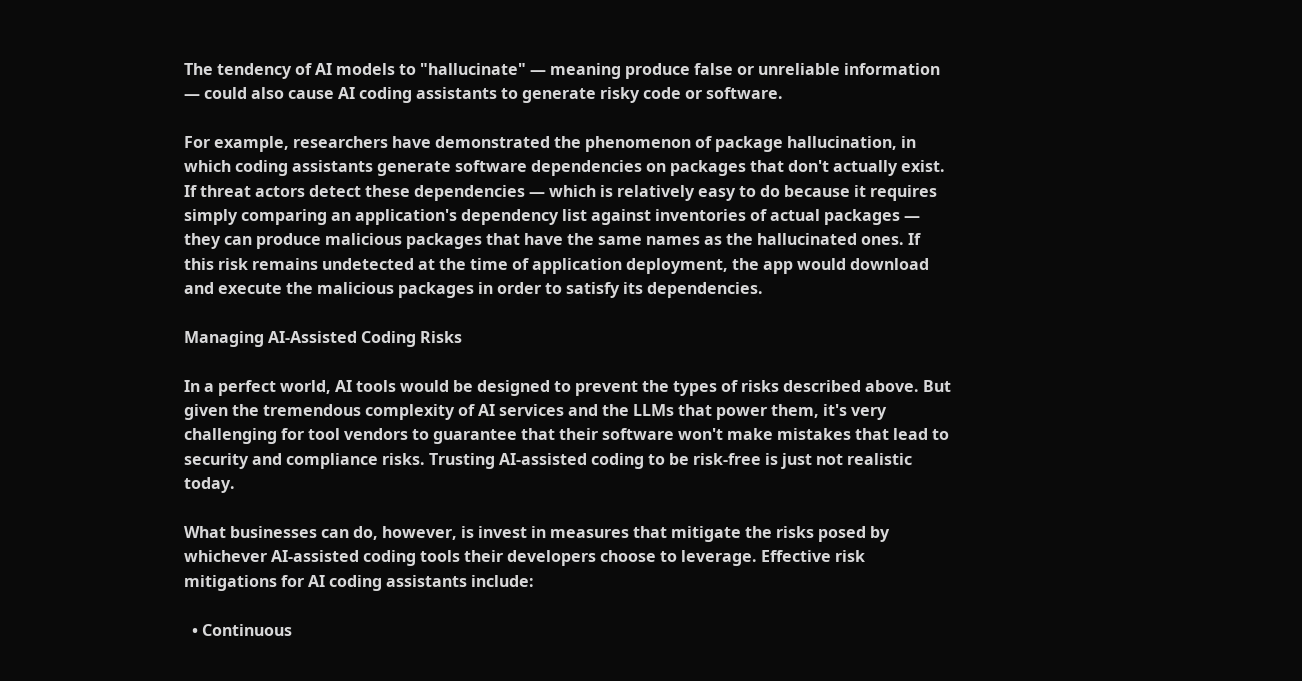The tendency of AI models to "hallucinate" — meaning produce false or unreliable information — could also cause AI coding assistants to generate risky code or software.

For example, researchers have demonstrated the phenomenon of package hallucination, in which coding assistants generate software dependencies on packages that don't actually exist. If threat actors detect these dependencies — which is relatively easy to do because it requires simply comparing an application's dependency list against inventories of actual packages — they can produce malicious packages that have the same names as the hallucinated ones. If this risk remains undetected at the time of application deployment, the app would download and execute the malicious packages in order to satisfy its dependencies.

Managing AI-Assisted Coding Risks

In a perfect world, AI tools would be designed to prevent the types of risks described above. But given the tremendous complexity of AI services and the LLMs that power them, it's very challenging for tool vendors to guarantee that their software won't make mistakes that lead to security and compliance risks. Trusting AI-assisted coding to be risk-free is just not realistic today.

What businesses can do, however, is invest in measures that mitigate the risks posed by whichever AI-assisted coding tools their developers choose to leverage. Effective risk mitigations for AI coding assistants include:

  • Continuous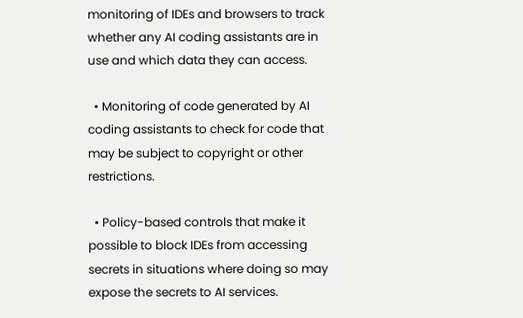monitoring of IDEs and browsers to track whether any AI coding assistants are in use and which data they can access.

  • Monitoring of code generated by AI coding assistants to check for code that may be subject to copyright or other restrictions.

  • Policy-based controls that make it possible to block IDEs from accessing secrets in situations where doing so may expose the secrets to AI services.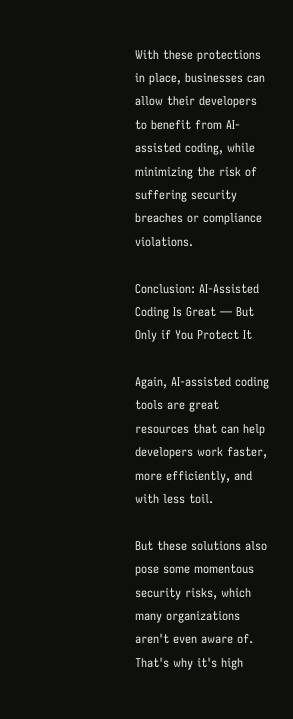With these protections in place, businesses can allow their developers to benefit from AI-assisted coding, while minimizing the risk of suffering security breaches or compliance violations.

Conclusion: AI-Assisted Coding Is Great — But Only if You Protect It

Again, AI-assisted coding tools are great resources that can help developers work faster, more efficiently, and with less toil.

But these solutions also pose some momentous security risks, which many organizations aren't even aware of. That's why it's high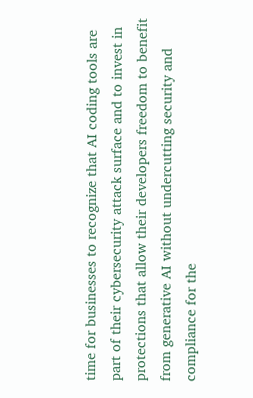time for businesses to recognize that AI coding tools are part of their cybersecurity attack surface and to invest in protections that allow their developers freedom to benefit from generative AI without undercutting security and compliance for the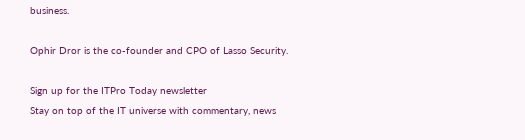business.

Ophir Dror is the co-founder and CPO of Lasso Security.

Sign up for the ITPro Today newsletter
Stay on top of the IT universe with commentary, news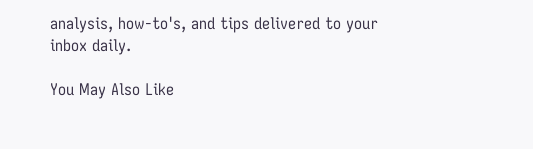analysis, how-to's, and tips delivered to your inbox daily.

You May Also Like